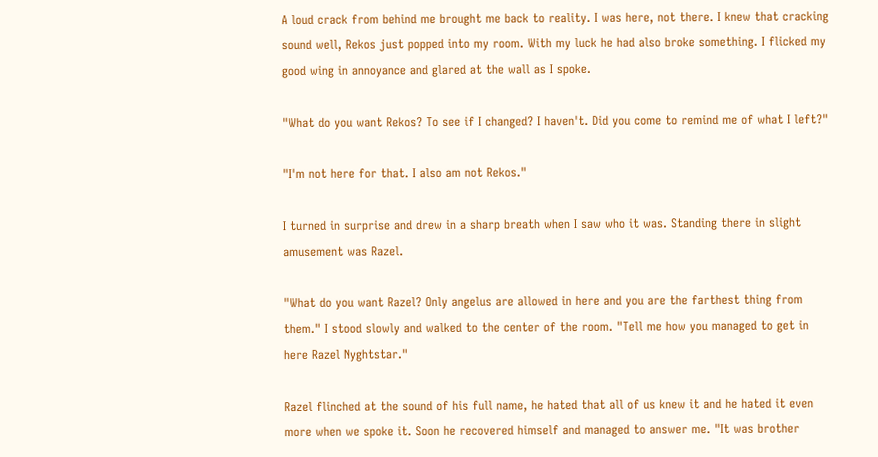A loud crack from behind me brought me back to reality. I was here, not there. I knew that cracking sound well, Rekos just popped into my room. With my luck he had also broke something. I flicked my good wing in annoyance and glared at the wall as I spoke.

"What do you want Rekos? To see if I changed? I haven't. Did you come to remind me of what I left?"

"I'm not here for that. I also am not Rekos."

I turned in surprise and drew in a sharp breath when I saw who it was. Standing there in slight amusement was Razel.

"What do you want Razel? Only angelus are allowed in here and you are the farthest thing from them." I stood slowly and walked to the center of the room. "Tell me how you managed to get in here Razel Nyghtstar."

Razel flinched at the sound of his full name, he hated that all of us knew it and he hated it even more when we spoke it. Soon he recovered himself and managed to answer me. "It was brother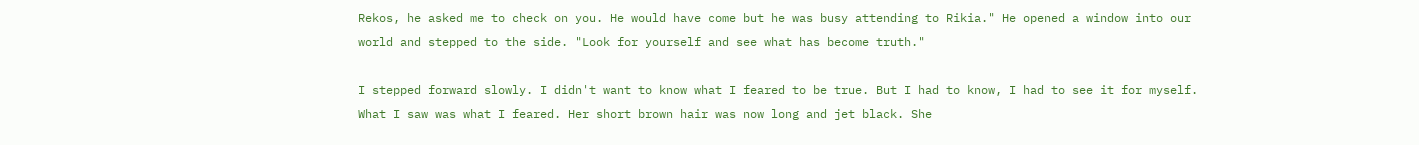Rekos, he asked me to check on you. He would have come but he was busy attending to Rikia." He opened a window into our world and stepped to the side. "Look for yourself and see what has become truth."

I stepped forward slowly. I didn't want to know what I feared to be true. But I had to know, I had to see it for myself. What I saw was what I feared. Her short brown hair was now long and jet black. She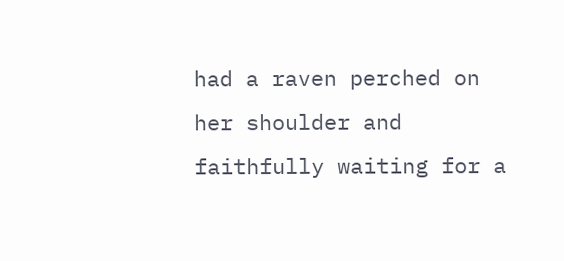had a raven perched on her shoulder and faithfully waiting for a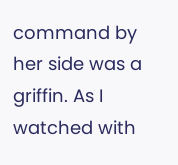command by her side was a griffin. As I watched with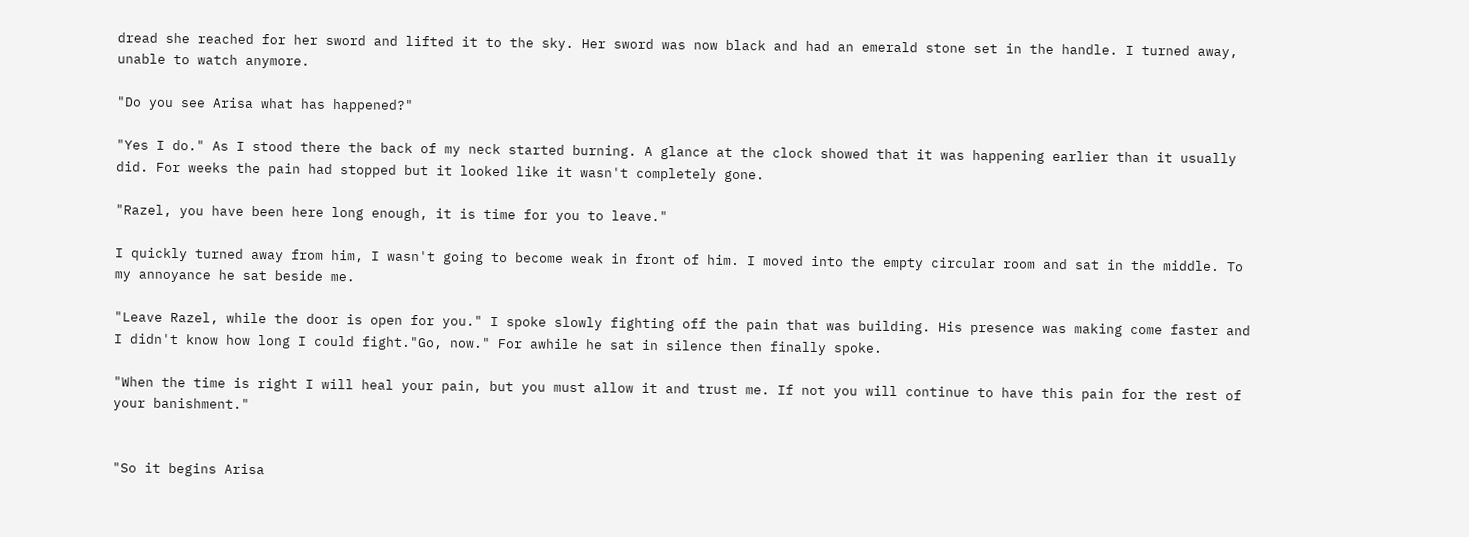dread she reached for her sword and lifted it to the sky. Her sword was now black and had an emerald stone set in the handle. I turned away, unable to watch anymore.

"Do you see Arisa what has happened?"

"Yes I do." As I stood there the back of my neck started burning. A glance at the clock showed that it was happening earlier than it usually did. For weeks the pain had stopped but it looked like it wasn't completely gone.

"Razel, you have been here long enough, it is time for you to leave."

I quickly turned away from him, I wasn't going to become weak in front of him. I moved into the empty circular room and sat in the middle. To my annoyance he sat beside me.

"Leave Razel, while the door is open for you." I spoke slowly fighting off the pain that was building. His presence was making come faster and I didn't know how long I could fight."Go, now." For awhile he sat in silence then finally spoke.

"When the time is right I will heal your pain, but you must allow it and trust me. If not you will continue to have this pain for the rest of your banishment."


"So it begins Arisa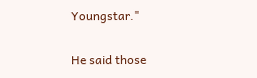Youngstar."

He said those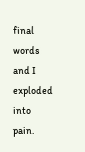final words and I exploded into pain.